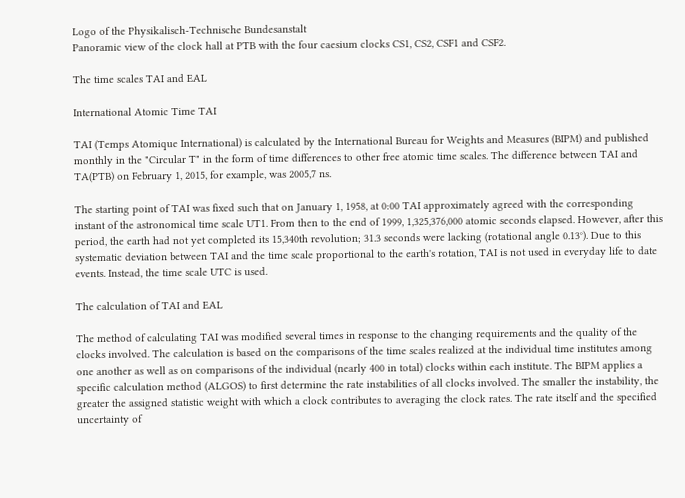Logo of the Physikalisch-Technische Bundesanstalt
Panoramic view of the clock hall at PTB with the four caesium clocks CS1, CS2, CSF1 and CSF2.

The time scales TAI and EAL

International Atomic Time TAI

TAI (Temps Atomique International) is calculated by the International Bureau for Weights and Measures (BIPM) and published monthly in the "Circular T" in the form of time differences to other free atomic time scales. The difference between TAI and TA(PTB) on February 1, 2015, for example, was 2005,7 ns.

The starting point of TAI was fixed such that on January 1, 1958, at 0:00 TAI approximately agreed with the corresponding instant of the astronomical time scale UT1. From then to the end of 1999, 1,325,376,000 atomic seconds elapsed. However, after this period, the earth had not yet completed its 15,340th revolution; 31.3 seconds were lacking (rotational angle 0.13°). Due to this systematic deviation between TAI and the time scale proportional to the earth's rotation, TAI is not used in everyday life to date events. Instead, the time scale UTC is used.

The calculation of TAI and EAL

The method of calculating TAI was modified several times in response to the changing requirements and the quality of the clocks involved. The calculation is based on the comparisons of the time scales realized at the individual time institutes among one another as well as on comparisons of the individual (nearly 400 in total) clocks within each institute. The BIPM applies a specific calculation method (ALGOS) to first determine the rate instabilities of all clocks involved. The smaller the instability, the greater the assigned statistic weight with which a clock contributes to averaging the clock rates. The rate itself and the specified uncertainty of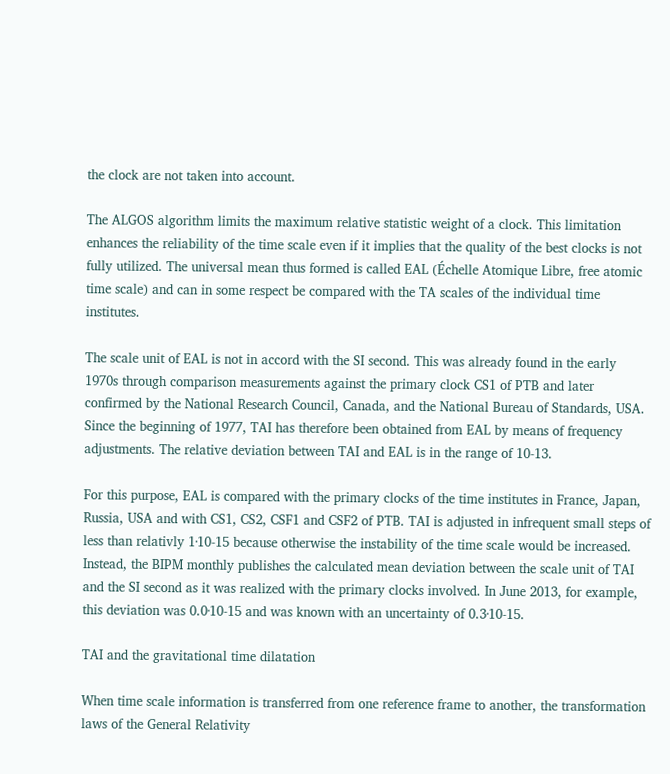the clock are not taken into account.

The ALGOS algorithm limits the maximum relative statistic weight of a clock. This limitation enhances the reliability of the time scale even if it implies that the quality of the best clocks is not fully utilized. The universal mean thus formed is called EAL (Échelle Atomique Libre, free atomic time scale) and can in some respect be compared with the TA scales of the individual time institutes.

The scale unit of EAL is not in accord with the SI second. This was already found in the early 1970s through comparison measurements against the primary clock CS1 of PTB and later confirmed by the National Research Council, Canada, and the National Bureau of Standards, USA. Since the beginning of 1977, TAI has therefore been obtained from EAL by means of frequency adjustments. The relative deviation between TAI and EAL is in the range of 10-13.

For this purpose, EAL is compared with the primary clocks of the time institutes in France, Japan, Russia, USA and with CS1, CS2, CSF1 and CSF2 of PTB. TAI is adjusted in infrequent small steps of less than relativly 1·10-15 because otherwise the instability of the time scale would be increased. Instead, the BIPM monthly publishes the calculated mean deviation between the scale unit of TAI and the SI second as it was realized with the primary clocks involved. In June 2013, for example, this deviation was 0.0·10-15 and was known with an uncertainty of 0.3·10-15.

TAI and the gravitational time dilatation

When time scale information is transferred from one reference frame to another, the transformation laws of the General Relativity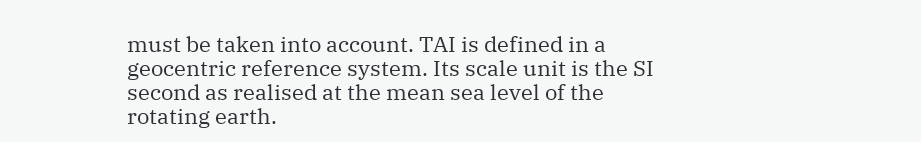must be taken into account. TAI is defined in a geocentric reference system. Its scale unit is the SI second as realised at the mean sea level of the rotating earth.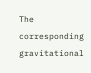The corresponding gravitational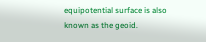equipotential surface is also known as the geoid.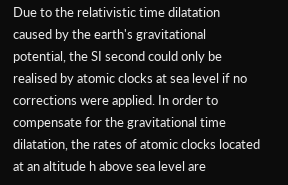Due to the relativistic time dilatation caused by the earth's gravitational potential, the SI second could only be realised by atomic clocks at sea level if no corrections were applied. In order to compensate for the gravitational time dilatation, the rates of atomic clocks located at an altitude h above sea level are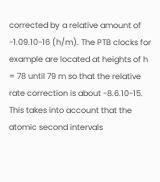corrected by a relative amount of -1.09.10-16 (h/m). The PTB clocks for example are located at heights of h = 78 until 79 m so that the relative rate correction is about -8.6.10-15. This takes into account that the atomic second intervals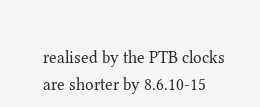realised by the PTB clocks are shorter by 8.6.10-15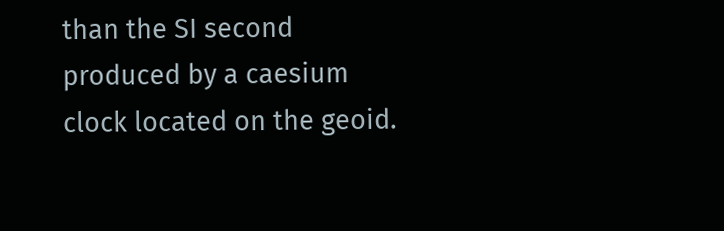than the SI second produced by a caesium clock located on the geoid.